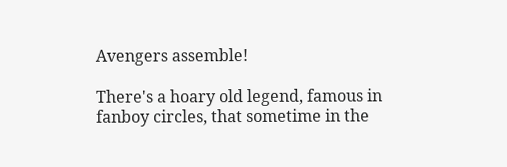Avengers assemble!

There's a hoary old legend, famous in fanboy circles, that sometime in the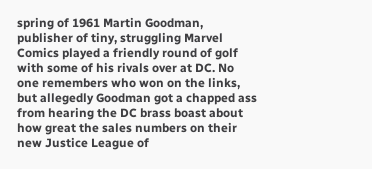spring of 1961 Martin Goodman, publisher of tiny, struggling Marvel Comics played a friendly round of golf with some of his rivals over at DC. No one remembers who won on the links, but allegedly Goodman got a chapped ass from hearing the DC brass boast about how great the sales numbers on their new Justice League of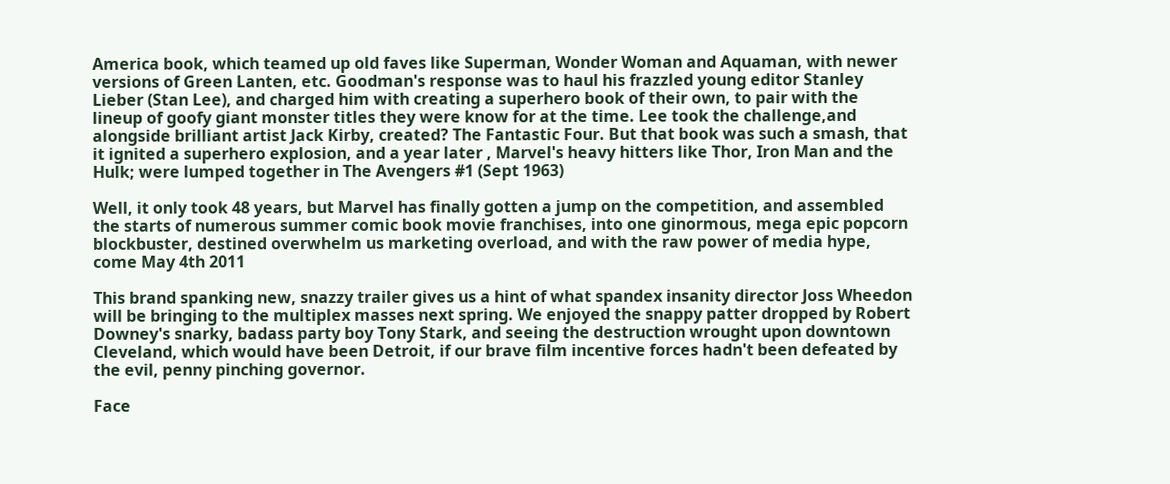America book, which teamed up old faves like Superman, Wonder Woman and Aquaman, with newer versions of Green Lanten, etc. Goodman's response was to haul his frazzled young editor Stanley Lieber (Stan Lee), and charged him with creating a superhero book of their own, to pair with the lineup of goofy giant monster titles they were know for at the time. Lee took the challenge,and alongside brilliant artist Jack Kirby, created? The Fantastic Four. But that book was such a smash, that it ignited a superhero explosion, and a year later , Marvel's heavy hitters like Thor, Iron Man and the Hulk; were lumped together in The Avengers #1 (Sept 1963)

Well, it only took 48 years, but Marvel has finally gotten a jump on the competition, and assembled the starts of numerous summer comic book movie franchises, into one ginormous, mega epic popcorn blockbuster, destined overwhelm us marketing overload, and with the raw power of media hype, come May 4th 2011

This brand spanking new, snazzy trailer gives us a hint of what spandex insanity director Joss Wheedon will be bringing to the multiplex masses next spring. We enjoyed the snappy patter dropped by Robert Downey's snarky, badass party boy Tony Stark, and seeing the destruction wrought upon downtown Cleveland, which would have been Detroit, if our brave film incentive forces hadn't been defeated by the evil, penny pinching governor.

Face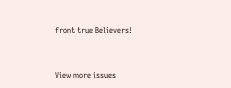front true Believers!




View more issues